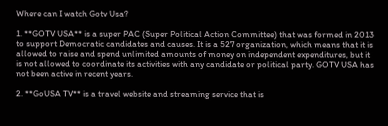Where can I watch Gotv Usa?

1. **GOTV USA** is a super PAC (Super Political Action Committee) that was formed in 2013 to support Democratic candidates and causes. It is a 527 organization, which means that it is allowed to raise and spend unlimited amounts of money on independent expenditures, but it is not allowed to coordinate its activities with any candidate or political party. GOTV USA has not been active in recent years.

2. **GoUSA TV** is a travel website and streaming service that is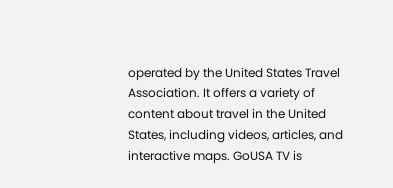operated by the United States Travel Association. It offers a variety of content about travel in the United States, including videos, articles, and interactive maps. GoUSA TV is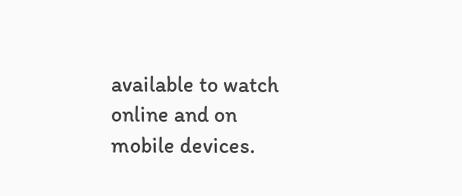available to watch online and on mobile devices.